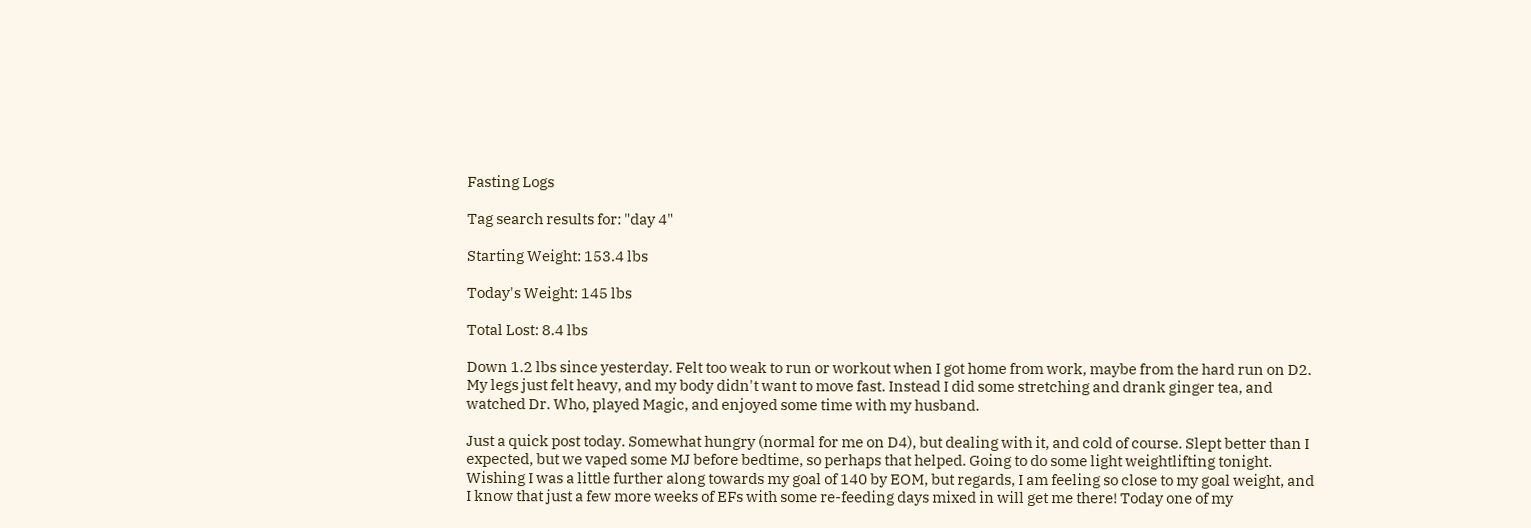Fasting Logs

Tag search results for: "day 4"

Starting Weight: 153.4 lbs

Today's Weight: 145 lbs

Total Lost: 8.4 lbs

Down 1.2 lbs since yesterday. Felt too weak to run or workout when I got home from work, maybe from the hard run on D2. My legs just felt heavy, and my body didn't want to move fast. Instead I did some stretching and drank ginger tea, and watched Dr. Who, played Magic, and enjoyed some time with my husband.

Just a quick post today. Somewhat hungry (normal for me on D4), but dealing with it, and cold of course. Slept better than I expected, but we vaped some MJ before bedtime, so perhaps that helped. Going to do some light weightlifting tonight. Wishing I was a little further along towards my goal of 140 by EOM, but regards, I am feeling so close to my goal weight, and I know that just a few more weeks of EFs with some re-feeding days mixed in will get me there! Today one of my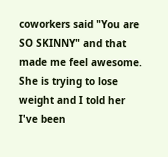coworkers said "You are SO SKINNY" and that made me feel awesome. She is trying to lose weight and I told her I've been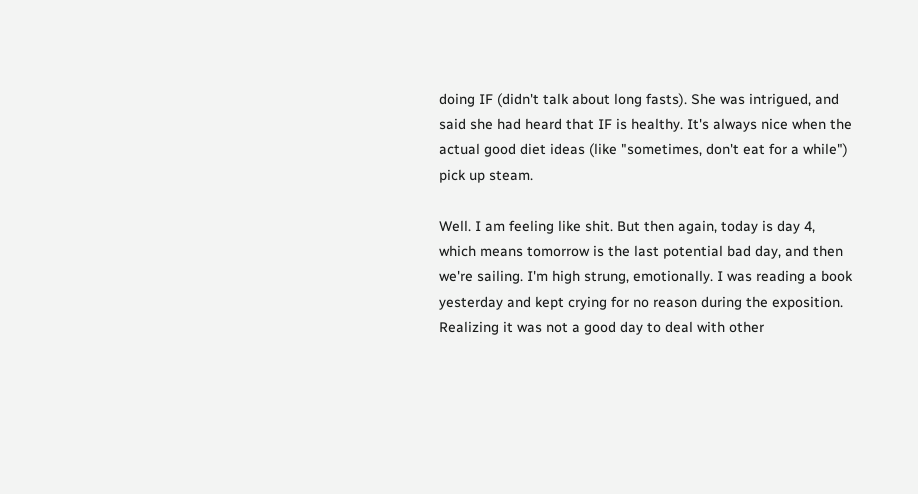doing IF (didn't talk about long fasts). She was intrigued, and said she had heard that IF is healthy. It's always nice when the actual good diet ideas (like "sometimes, don't eat for a while") pick up steam.

Well. I am feeling like shit. But then again, today is day 4, which means tomorrow is the last potential bad day, and then we're sailing. I'm high strung, emotionally. I was reading a book yesterday and kept crying for no reason during the exposition. Realizing it was not a good day to deal with other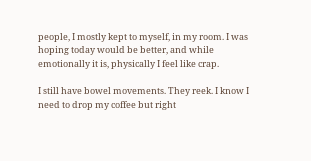people, I mostly kept to myself, in my room. I was hoping today would be better, and while emotionally it is, physically I feel like crap.

I still have bowel movements. They reek. I know I need to drop my coffee but right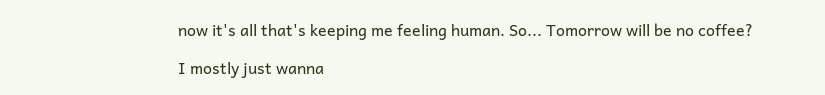now it's all that's keeping me feeling human. So... Tomorrow will be no coffee?

I mostly just wanna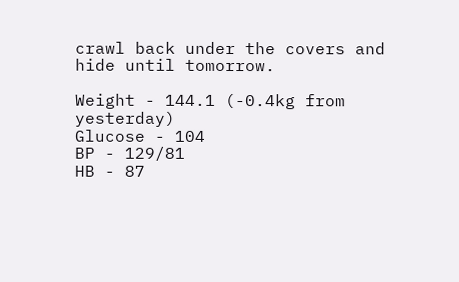crawl back under the covers and hide until tomorrow.

Weight - 144.1 (-0.4kg from yesterday)
Glucose - 104
BP - 129/81
HB - 87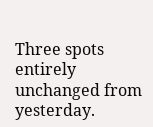Three spots entirely unchanged from yesterday.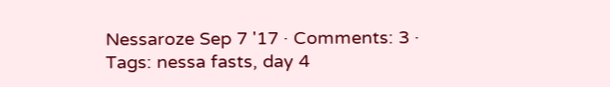Nessaroze Sep 7 '17 · Comments: 3 · Tags: nessa fasts, day 4